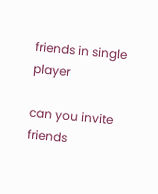friends in single player

can you invite friends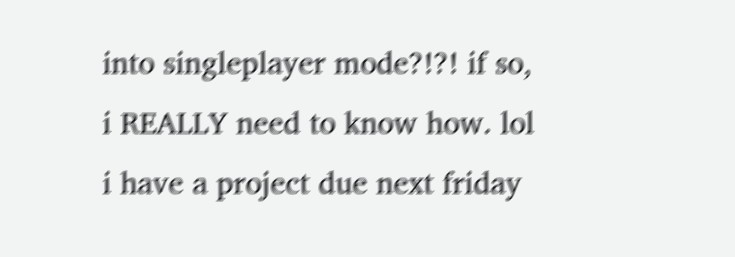into singleplayer mode?!?! if so, i REALLY need to know how. lol i have a project due next friday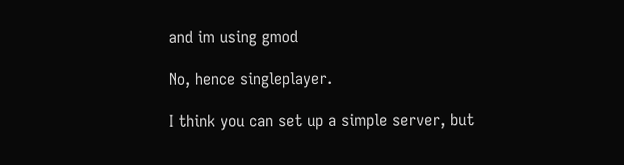and im using gmod

No, hence singleplayer.

I think you can set up a simple server, but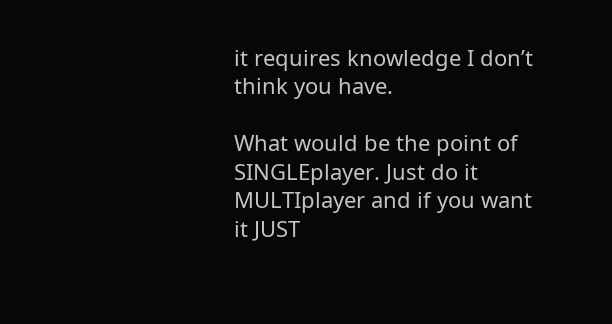it requires knowledge I don’t think you have.

What would be the point of SINGLEplayer. Just do it MULTIplayer and if you want it JUST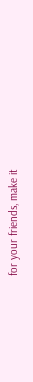for your friends, make it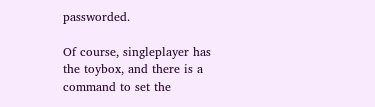passworded.

Of course, singleplayer has the toybox, and there is a command to set the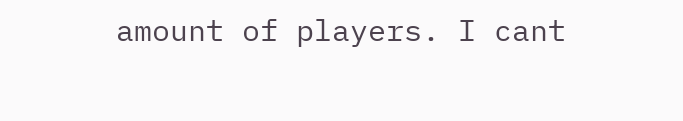amount of players. I cant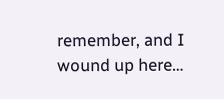remember, and I wound up here…